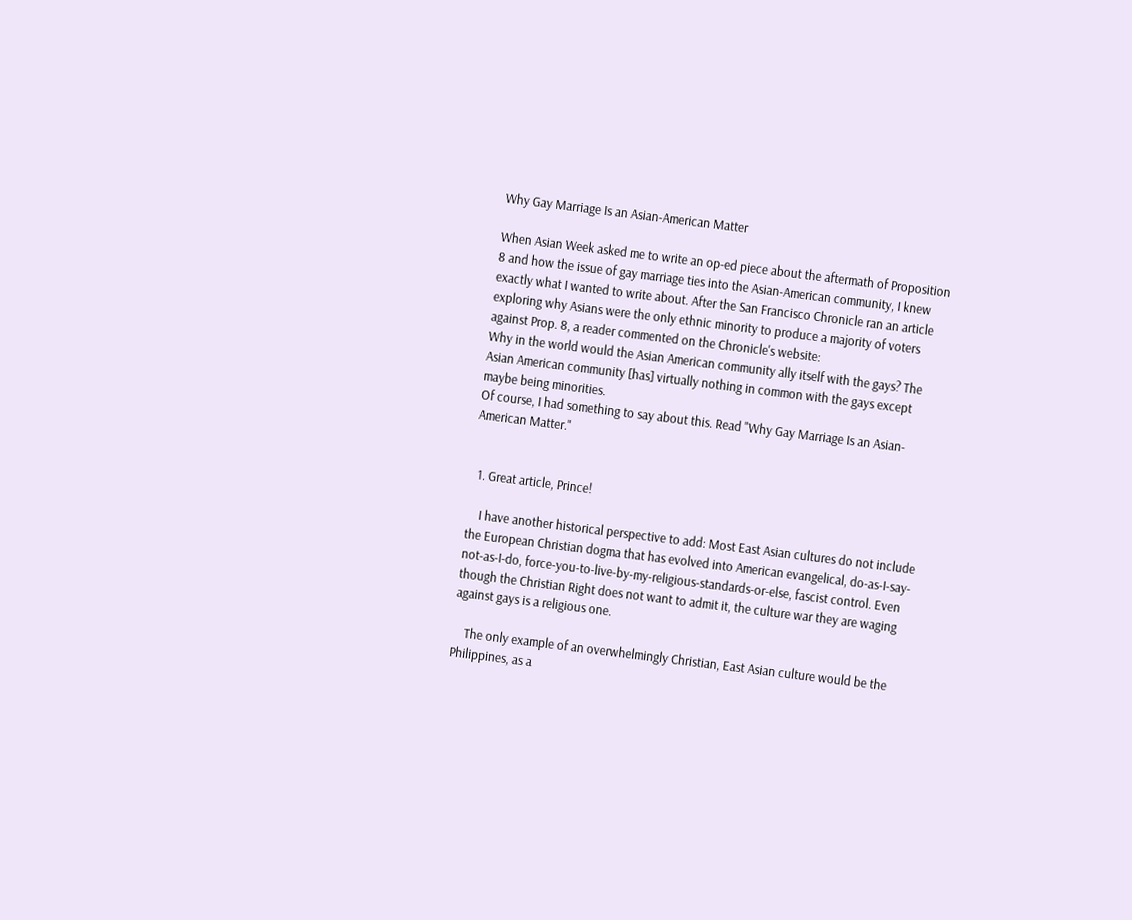Why Gay Marriage Is an Asian-American Matter

When Asian Week asked me to write an op-ed piece about the aftermath of Proposition 8 and how the issue of gay marriage ties into the Asian-American community, I knew exactly what I wanted to write about. After the San Francisco Chronicle ran an article exploring why Asians were the only ethnic minority to produce a majority of voters against Prop. 8, a reader commented on the Chronicle's website:
Why in the world would the Asian American community ally itself with the gays? The Asian American community [has] virtually nothing in common with the gays except maybe being minorities.
Of course, I had something to say about this. Read "Why Gay Marriage Is an Asian-American Matter."


  1. Great article, Prince!

    I have another historical perspective to add: Most East Asian cultures do not include the European Christian dogma that has evolved into American evangelical, do-as-I-say-not-as-I-do, force-you-to-live-by-my-religious-standards-or-else, fascist control. Even though the Christian Right does not want to admit it, the culture war they are waging against gays is a religious one.

    The only example of an overwhelmingly Christian, East Asian culture would be the Philippines, as a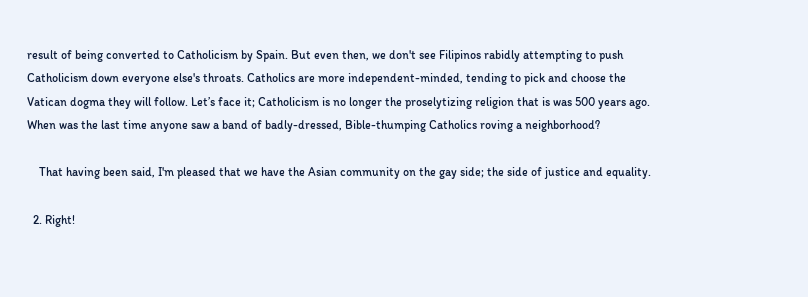result of being converted to Catholicism by Spain. But even then, we don't see Filipinos rabidly attempting to push Catholicism down everyone else's throats. Catholics are more independent-minded, tending to pick and choose the Vatican dogma they will follow. Let’s face it; Catholicism is no longer the proselytizing religion that is was 500 years ago. When was the last time anyone saw a band of badly-dressed, Bible-thumping Catholics roving a neighborhood?

    That having been said, I'm pleased that we have the Asian community on the gay side; the side of justice and equality.

  2. Right!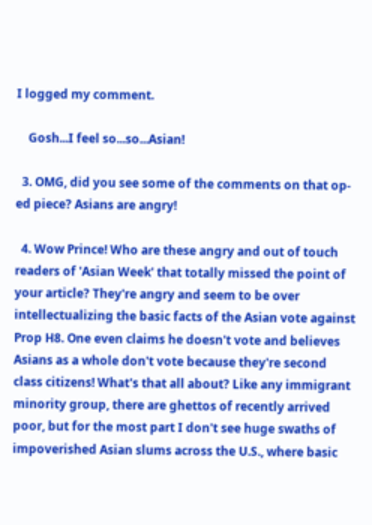I logged my comment.

    Gosh...I feel so...so...Asian!

  3. OMG, did you see some of the comments on that op-ed piece? Asians are angry!

  4. Wow Prince! Who are these angry and out of touch readers of 'Asian Week' that totally missed the point of your article? They're angry and seem to be over intellectualizing the basic facts of the Asian vote against Prop H8. One even claims he doesn't vote and believes Asians as a whole don't vote because they're second class citizens! What's that all about? Like any immigrant minority group, there are ghettos of recently arrived poor, but for the most part I don't see huge swaths of impoverished Asian slums across the U.S., where basic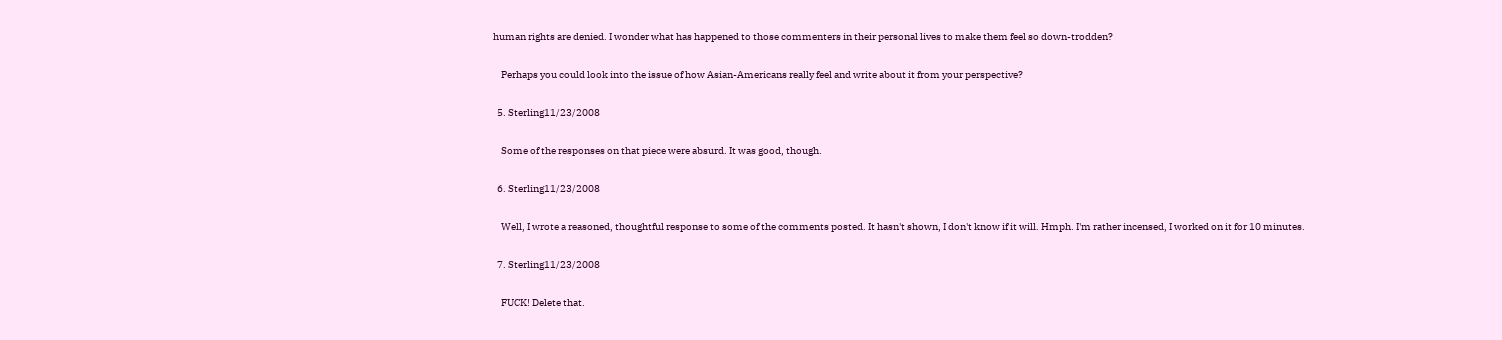human rights are denied. I wonder what has happened to those commenters in their personal lives to make them feel so down-trodden?

    Perhaps you could look into the issue of how Asian-Americans really feel and write about it from your perspective?

  5. Sterling11/23/2008

    Some of the responses on that piece were absurd. It was good, though.

  6. Sterling11/23/2008

    Well, I wrote a reasoned, thoughtful response to some of the comments posted. It hasn't shown, I don't know if it will. Hmph. I'm rather incensed, I worked on it for 10 minutes.

  7. Sterling11/23/2008

    FUCK! Delete that.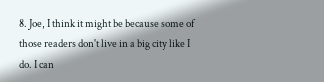8. Joe, I think it might be because some of those readers don't live in a big city like I do. I can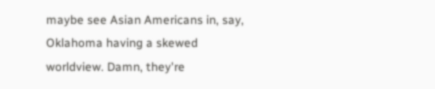maybe see Asian Americans in, say, Oklahoma having a skewed worldview. Damn, they're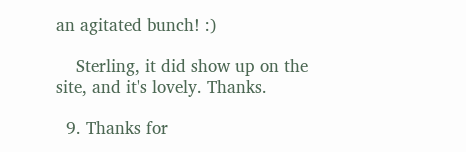an agitated bunch! :)

    Sterling, it did show up on the site, and it's lovely. Thanks.

  9. Thanks for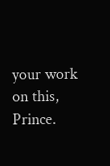your work on this, Prince.